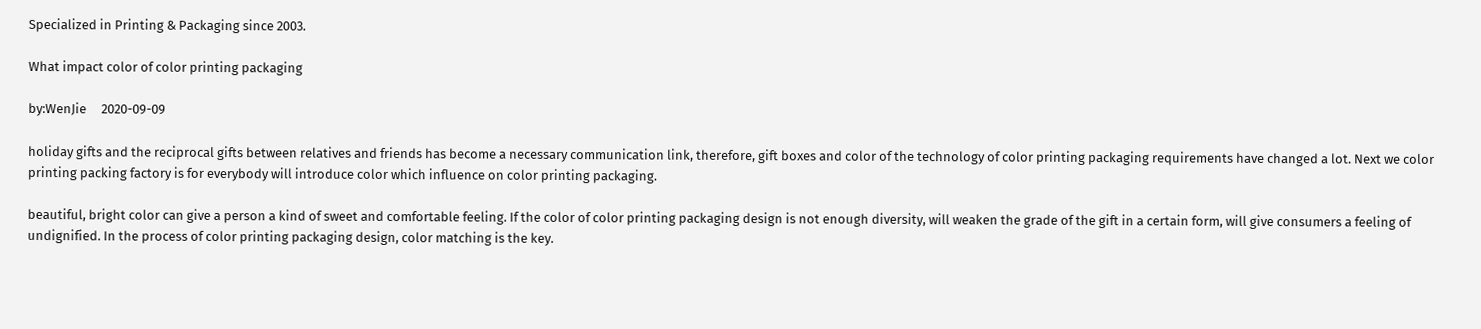Specialized in Printing & Packaging since 2003.

What impact color of color printing packaging

by:WenJie     2020-09-09

holiday gifts and the reciprocal gifts between relatives and friends has become a necessary communication link, therefore, gift boxes and color of the technology of color printing packaging requirements have changed a lot. Next we color printing packing factory is for everybody will introduce color which influence on color printing packaging.

beautiful, bright color can give a person a kind of sweet and comfortable feeling. If the color of color printing packaging design is not enough diversity, will weaken the grade of the gift in a certain form, will give consumers a feeling of undignified. In the process of color printing packaging design, color matching is the key.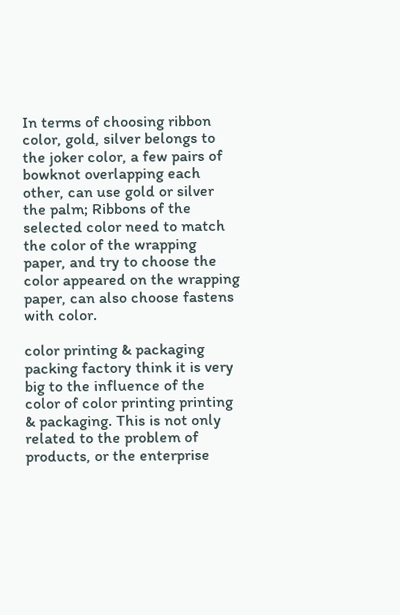In terms of choosing ribbon color, gold, silver belongs to the joker color, a few pairs of bowknot overlapping each other, can use gold or silver the palm; Ribbons of the selected color need to match the color of the wrapping paper, and try to choose the color appeared on the wrapping paper, can also choose fastens with color.

color printing & packaging packing factory think it is very big to the influence of the color of color printing printing & packaging. This is not only related to the problem of products, or the enterprise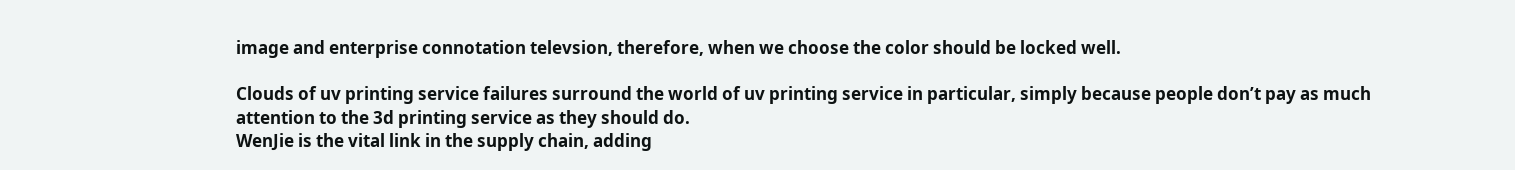image and enterprise connotation televsion, therefore, when we choose the color should be locked well.

Clouds of uv printing service failures surround the world of uv printing service in particular, simply because people don’t pay as much attention to the 3d printing service as they should do.
WenJie is the vital link in the supply chain, adding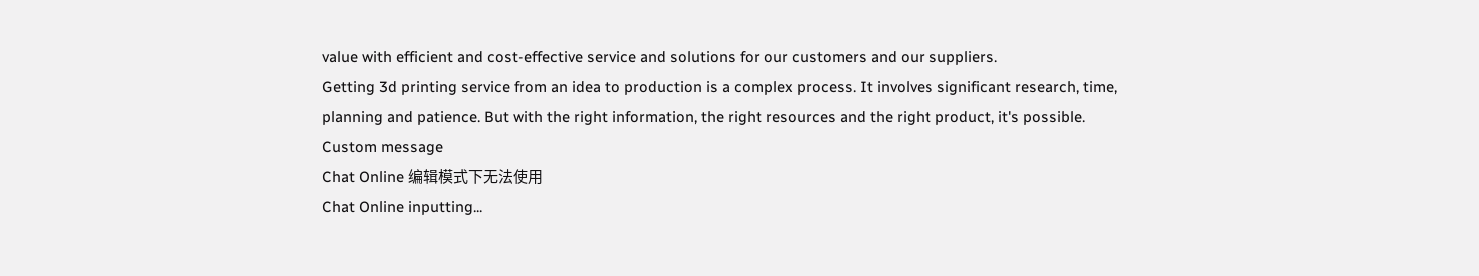value with efficient and cost-effective service and solutions for our customers and our suppliers.
Getting 3d printing service from an idea to production is a complex process. It involves significant research, time, planning and patience. But with the right information, the right resources and the right product, it's possible.
Custom message
Chat Online 编辑模式下无法使用
Chat Online inputting...